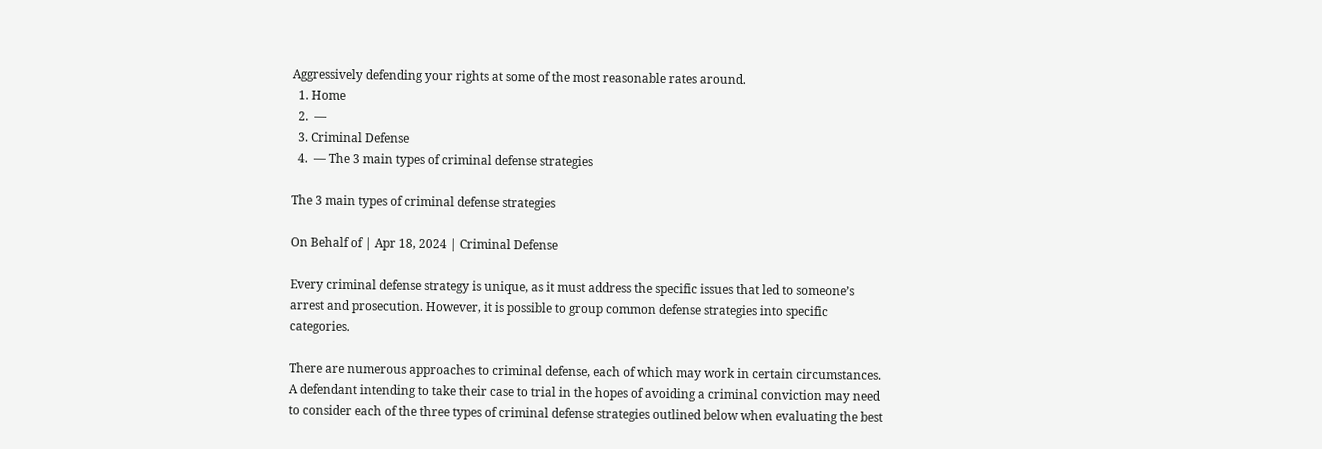Aggressively defending your rights at some of the most reasonable rates around.
  1. Home
  2.  —
  3. Criminal Defense
  4.  — The 3 main types of criminal defense strategies

The 3 main types of criminal defense strategies

On Behalf of | Apr 18, 2024 | Criminal Defense

Every criminal defense strategy is unique, as it must address the specific issues that led to someone’s arrest and prosecution. However, it is possible to group common defense strategies into specific categories.

There are numerous approaches to criminal defense, each of which may work in certain circumstances. A defendant intending to take their case to trial in the hopes of avoiding a criminal conviction may need to consider each of the three types of criminal defense strategies outlined below when evaluating the best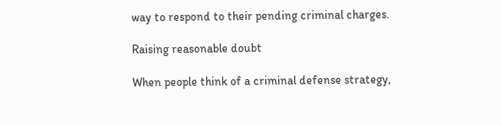way to respond to their pending criminal charges.

Raising reasonable doubt

When people think of a criminal defense strategy,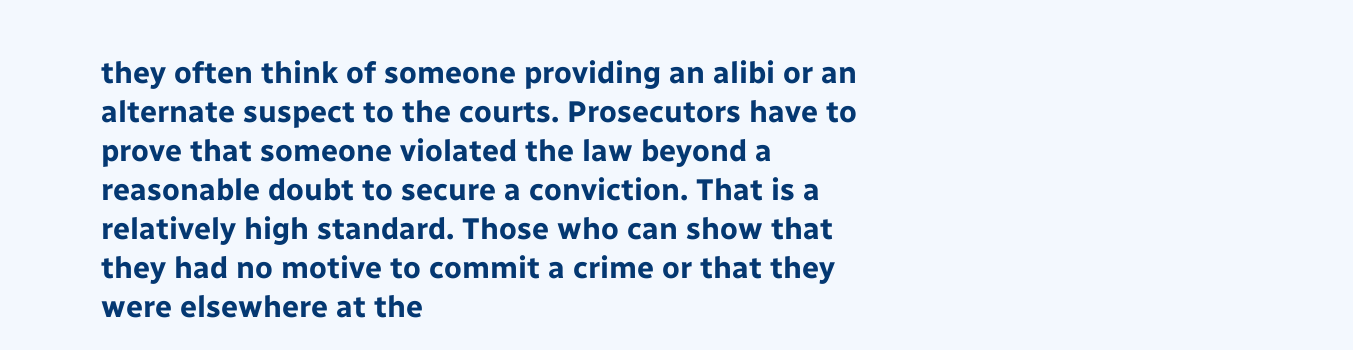they often think of someone providing an alibi or an alternate suspect to the courts. Prosecutors have to prove that someone violated the law beyond a reasonable doubt to secure a conviction. That is a relatively high standard. Those who can show that they had no motive to commit a crime or that they were elsewhere at the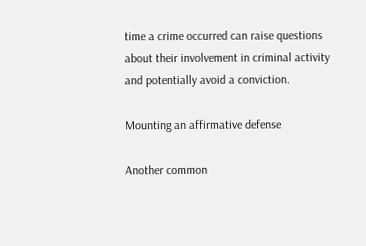time a crime occurred can raise questions about their involvement in criminal activity and potentially avoid a conviction.

Mounting an affirmative defense

Another common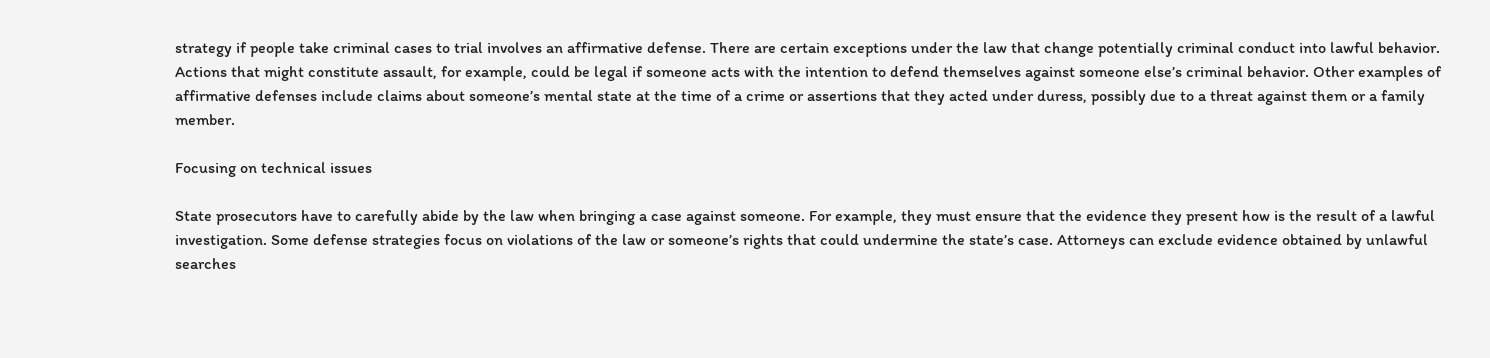strategy if people take criminal cases to trial involves an affirmative defense. There are certain exceptions under the law that change potentially criminal conduct into lawful behavior. Actions that might constitute assault, for example, could be legal if someone acts with the intention to defend themselves against someone else’s criminal behavior. Other examples of affirmative defenses include claims about someone’s mental state at the time of a crime or assertions that they acted under duress, possibly due to a threat against them or a family member.

Focusing on technical issues

State prosecutors have to carefully abide by the law when bringing a case against someone. For example, they must ensure that the evidence they present how is the result of a lawful investigation. Some defense strategies focus on violations of the law or someone’s rights that could undermine the state’s case. Attorneys can exclude evidence obtained by unlawful searches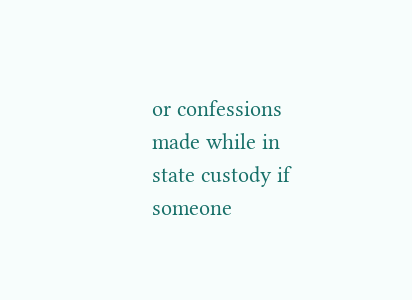or confessions made while in state custody if someone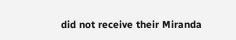did not receive their Miranda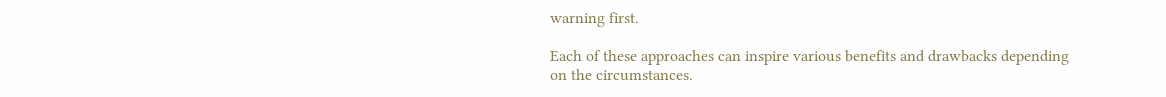warning first.

Each of these approaches can inspire various benefits and drawbacks depending on the circumstances.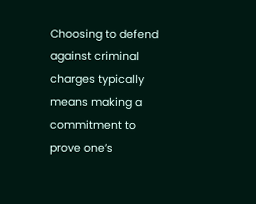Choosing to defend against criminal charges typically means making a commitment to prove one’s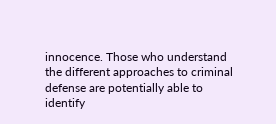innocence. Those who understand the different approaches to criminal defense are potentially able to identify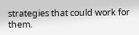strategies that could work for them.